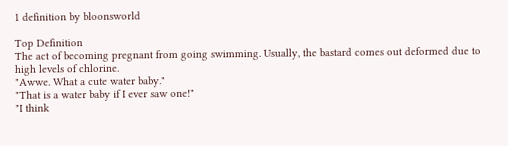1 definition by bloonsworld

Top Definition
The act of becoming pregnant from going swimming. Usually, the bastard comes out deformed due to high levels of chlorine.
"Awwe. What a cute water baby."
"That is a water baby if I ever saw one!"
"I think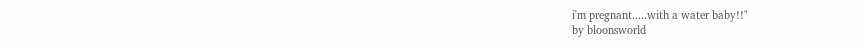i'm pregnant.....with a water baby!!"
by bloonsworld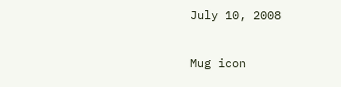July 10, 2008

Mug icon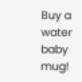Buy a water baby mug!